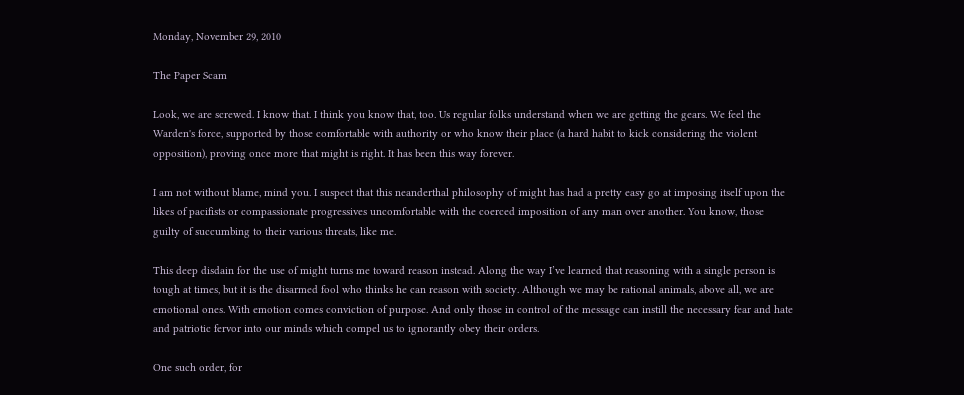Monday, November 29, 2010

The Paper Scam

Look, we are screwed. I know that. I think you know that, too. Us regular folks understand when we are getting the gears. We feel the Warden's force, supported by those comfortable with authority or who know their place (a hard habit to kick considering the violent opposition), proving once more that might is right. It has been this way forever.

I am not without blame, mind you. I suspect that this neanderthal philosophy of might has had a pretty easy go at imposing itself upon the likes of pacifists or compassionate progressives uncomfortable with the coerced imposition of any man over another. You know, those guilty of succumbing to their various threats, like me.

This deep disdain for the use of might turns me toward reason instead. Along the way I’ve learned that reasoning with a single person is tough at times, but it is the disarmed fool who thinks he can reason with society. Although we may be rational animals, above all, we are emotional ones. With emotion comes conviction of purpose. And only those in control of the message can instill the necessary fear and hate and patriotic fervor into our minds which compel us to ignorantly obey their orders.

One such order, for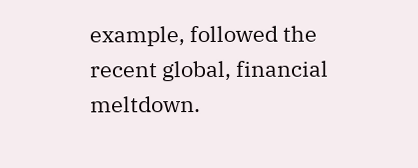example, followed the recent global, financial meltdown.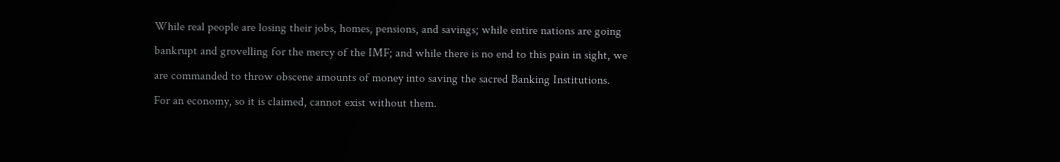While real people are losing their jobs, homes, pensions, and savings; while entire nations are going bankrupt and grovelling for the mercy of the IMF; and while there is no end to this pain in sight, we are commanded to throw obscene amounts of money into saving the sacred Banking Institutions. For an economy, so it is claimed, cannot exist without them.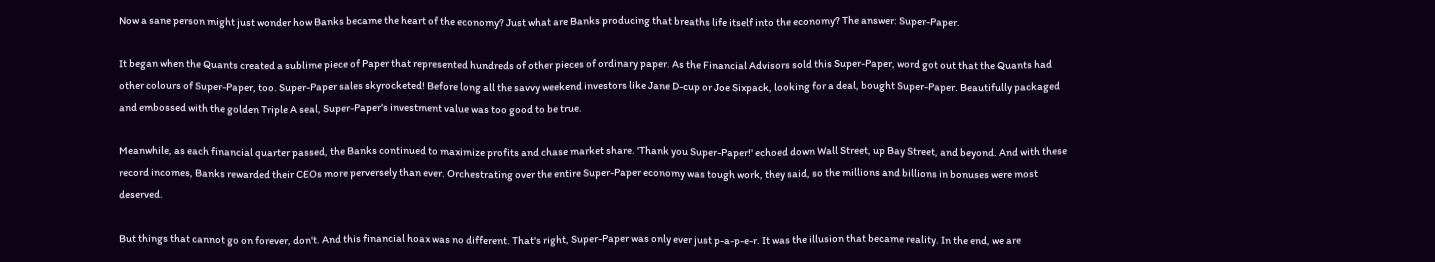Now a sane person might just wonder how Banks became the heart of the economy? Just what are Banks producing that breaths life itself into the economy? The answer: Super-Paper.

It began when the Quants created a sublime piece of Paper that represented hundreds of other pieces of ordinary paper. As the Financial Advisors sold this Super-Paper, word got out that the Quants had other colours of Super-Paper, too. Super-Paper sales skyrocketed! Before long all the savvy weekend investors like Jane D-cup or Joe Sixpack, looking for a deal, bought Super-Paper. Beautifully packaged and embossed with the golden Triple A seal, Super-Paper's investment value was too good to be true.

Meanwhile, as each financial quarter passed, the Banks continued to maximize profits and chase market share. 'Thank you Super-Paper!' echoed down Wall Street, up Bay Street, and beyond. And with these record incomes, Banks rewarded their CEOs more perversely than ever. Orchestrating over the entire Super-Paper economy was tough work, they said, so the millions and billions in bonuses were most deserved.

But things that cannot go on forever, don't. And this financial hoax was no different. That's right, Super-Paper was only ever just p-a-p-e-r. It was the illusion that became reality. In the end, we are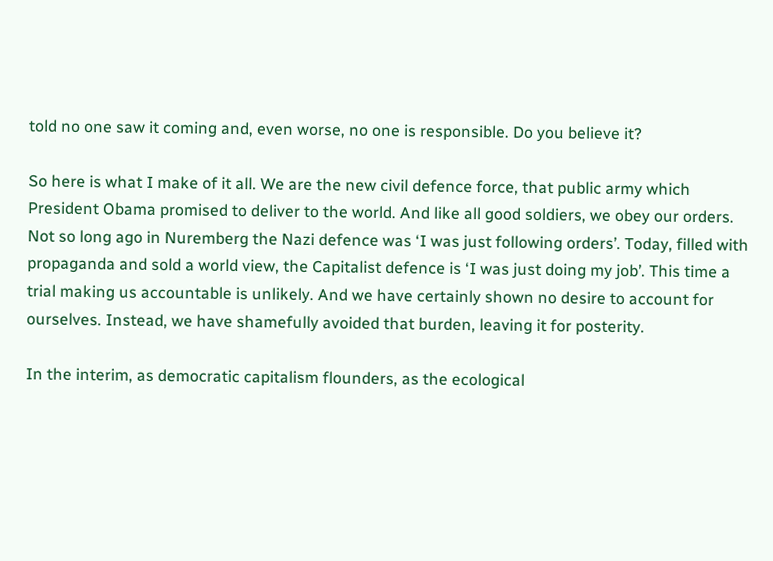told no one saw it coming and, even worse, no one is responsible. Do you believe it?

So here is what I make of it all. We are the new civil defence force, that public army which President Obama promised to deliver to the world. And like all good soldiers, we obey our orders. Not so long ago in Nuremberg the Nazi defence was ‘I was just following orders’. Today, filled with propaganda and sold a world view, the Capitalist defence is ‘I was just doing my job’. This time a trial making us accountable is unlikely. And we have certainly shown no desire to account for ourselves. Instead, we have shamefully avoided that burden, leaving it for posterity.

In the interim, as democratic capitalism flounders, as the ecological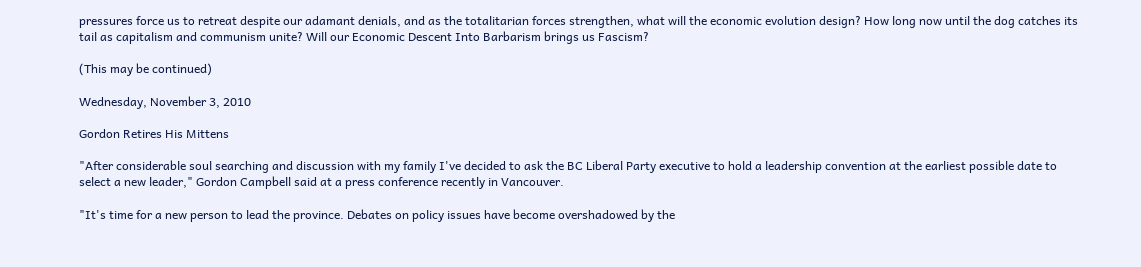pressures force us to retreat despite our adamant denials, and as the totalitarian forces strengthen, what will the economic evolution design? How long now until the dog catches its tail as capitalism and communism unite? Will our Economic Descent Into Barbarism brings us Fascism?

(This may be continued)

Wednesday, November 3, 2010

Gordon Retires His Mittens

"After considerable soul searching and discussion with my family I've decided to ask the BC Liberal Party executive to hold a leadership convention at the earliest possible date to select a new leader," Gordon Campbell said at a press conference recently in Vancouver.

"It's time for a new person to lead the province. Debates on policy issues have become overshadowed by the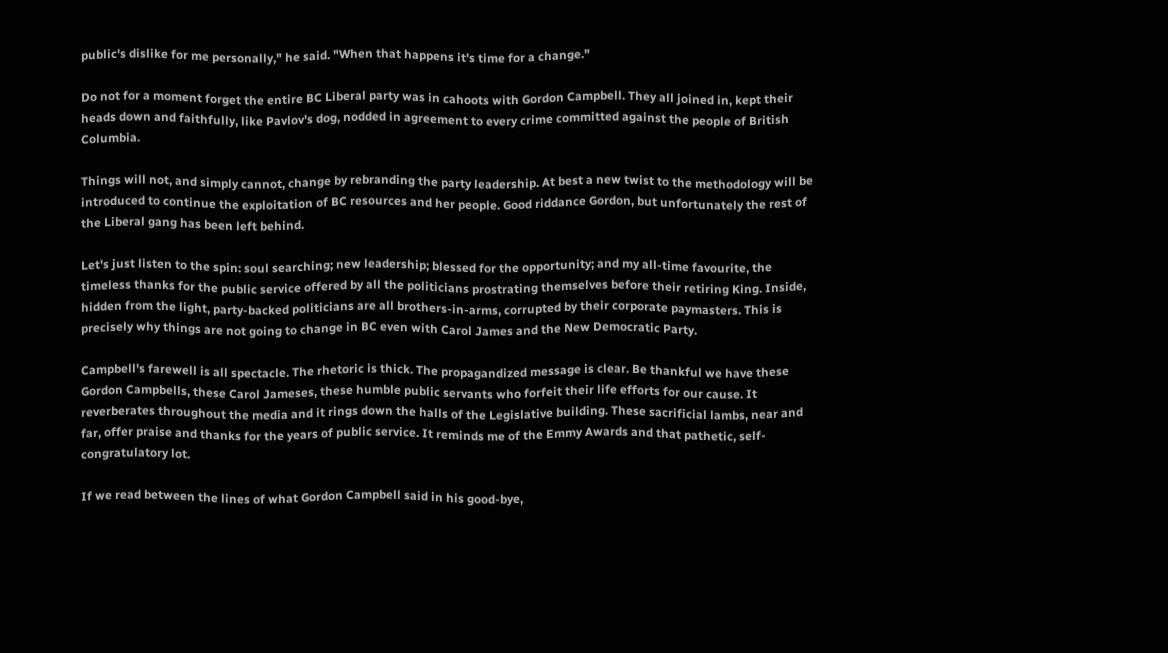public's dislike for me personally," he said. "When that happens it's time for a change."

Do not for a moment forget the entire BC Liberal party was in cahoots with Gordon Campbell. They all joined in, kept their heads down and faithfully, like Pavlov's dog, nodded in agreement to every crime committed against the people of British Columbia.

Things will not, and simply cannot, change by rebranding the party leadership. At best a new twist to the methodology will be introduced to continue the exploitation of BC resources and her people. Good riddance Gordon, but unfortunately the rest of the Liberal gang has been left behind.

Let's just listen to the spin: soul searching; new leadership; blessed for the opportunity; and my all-time favourite, the timeless thanks for the public service offered by all the politicians prostrating themselves before their retiring King. Inside, hidden from the light, party-backed politicians are all brothers-in-arms, corrupted by their corporate paymasters. This is precisely why things are not going to change in BC even with Carol James and the New Democratic Party.

Campbell's farewell is all spectacle. The rhetoric is thick. The propagandized message is clear. Be thankful we have these Gordon Campbells, these Carol Jameses, these humble public servants who forfeit their life efforts for our cause. It reverberates throughout the media and it rings down the halls of the Legislative building. These sacrificial lambs, near and far, offer praise and thanks for the years of public service. It reminds me of the Emmy Awards and that pathetic, self-congratulatory lot.

If we read between the lines of what Gordon Campbell said in his good-bye,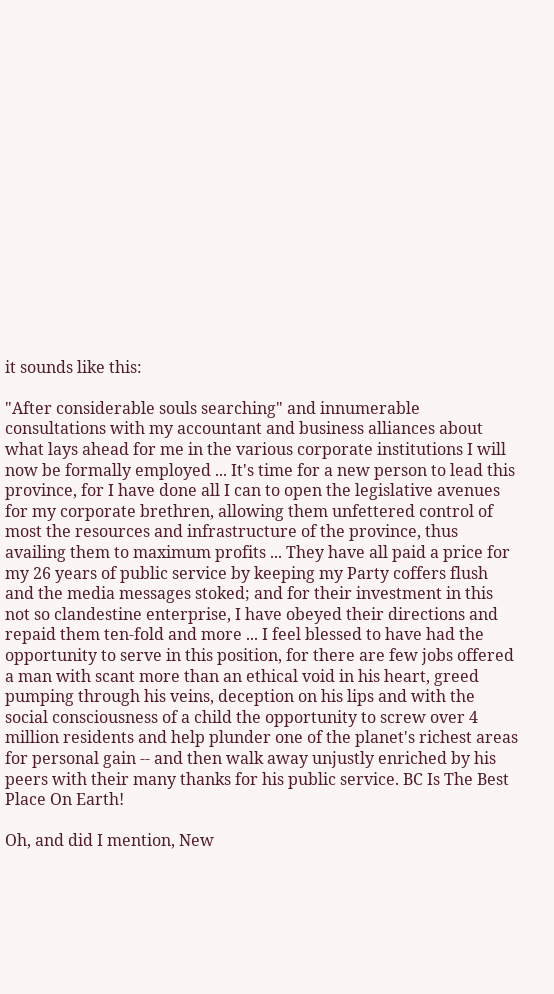it sounds like this:

"After considerable souls searching" and innumerable consultations with my accountant and business alliances about what lays ahead for me in the various corporate institutions I will now be formally employed ... It's time for a new person to lead this province, for I have done all I can to open the legislative avenues for my corporate brethren, allowing them unfettered control of most the resources and infrastructure of the province, thus availing them to maximum profits ... They have all paid a price for my 26 years of public service by keeping my Party coffers flush and the media messages stoked; and for their investment in this not so clandestine enterprise, I have obeyed their directions and repaid them ten-fold and more ... I feel blessed to have had the opportunity to serve in this position, for there are few jobs offered a man with scant more than an ethical void in his heart, greed pumping through his veins, deception on his lips and with the social consciousness of a child the opportunity to screw over 4 million residents and help plunder one of the planet's richest areas for personal gain -- and then walk away unjustly enriched by his peers with their many thanks for his public service. BC Is The Best Place On Earth!

Oh, and did I mention, New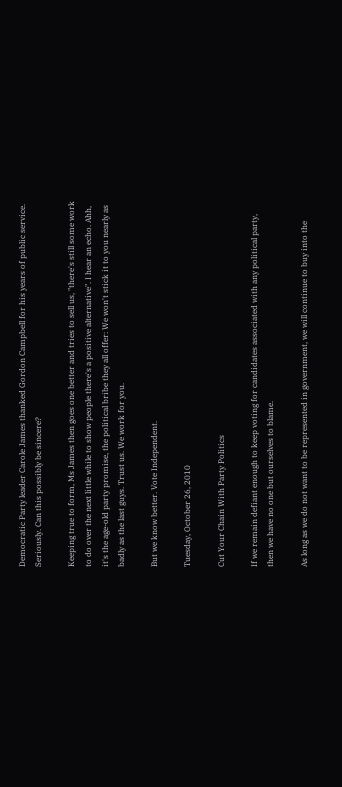Democratic Party leader Carole James thanked Gordon Campbell for his years of public service. Seriously. Can this possibly be sincere?

Keeping true to form, Ms James then goes one better and tries to sell us, "there's still some work to do over the next little while to show people there's a positive alternative". I hear an echo. Ahh, it's the age-old party promise, the political bribe they all offer: We won't stick it to you nearly as badly as the last guys. Trust us. We work for you.

But we know better. Vote Independent.

Tuesday, October 26, 2010

Cut Your Chain With Party Politics

If we remain defiant enough to keep voting for candidates associated with any political party, then we have no one but ourselves to blame.

As long as we do not want to be represented in government, we will continue to buy into the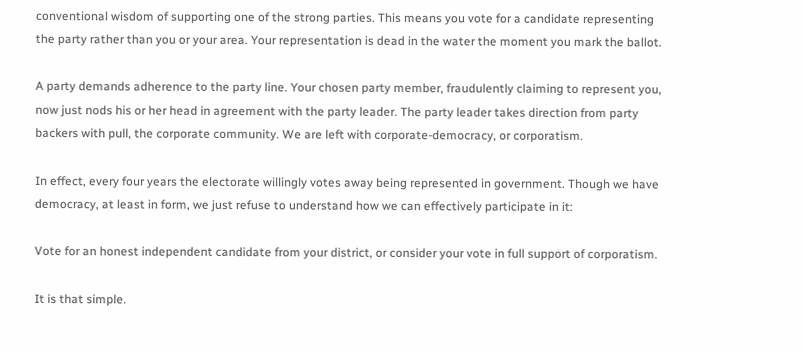conventional wisdom of supporting one of the strong parties. This means you vote for a candidate representing the party rather than you or your area. Your representation is dead in the water the moment you mark the ballot.

A party demands adherence to the party line. Your chosen party member, fraudulently claiming to represent you, now just nods his or her head in agreement with the party leader. The party leader takes direction from party backers with pull, the corporate community. We are left with corporate-democracy, or corporatism.

In effect, every four years the electorate willingly votes away being represented in government. Though we have democracy, at least in form, we just refuse to understand how we can effectively participate in it:

Vote for an honest independent candidate from your district, or consider your vote in full support of corporatism.

It is that simple.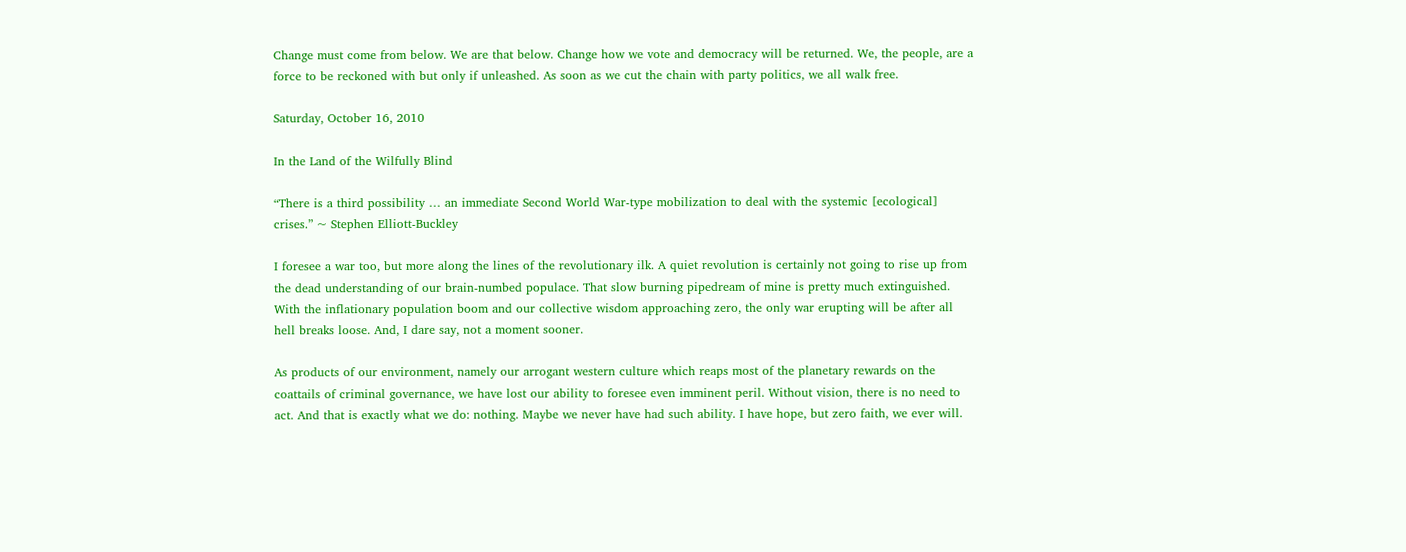Change must come from below. We are that below. Change how we vote and democracy will be returned. We, the people, are a force to be reckoned with but only if unleashed. As soon as we cut the chain with party politics, we all walk free.

Saturday, October 16, 2010

In the Land of the Wilfully Blind

“There is a third possibility … an immediate Second World War-type mobilization to deal with the systemic [ecological] crises.” ~ Stephen Elliott-Buckley

I foresee a war too, but more along the lines of the revolutionary ilk. A quiet revolution is certainly not going to rise up from the dead understanding of our brain-numbed populace. That slow burning pipedream of mine is pretty much extinguished. With the inflationary population boom and our collective wisdom approaching zero, the only war erupting will be after all hell breaks loose. And, I dare say, not a moment sooner.

As products of our environment, namely our arrogant western culture which reaps most of the planetary rewards on the coattails of criminal governance, we have lost our ability to foresee even imminent peril. Without vision, there is no need to act. And that is exactly what we do: nothing. Maybe we never have had such ability. I have hope, but zero faith, we ever will.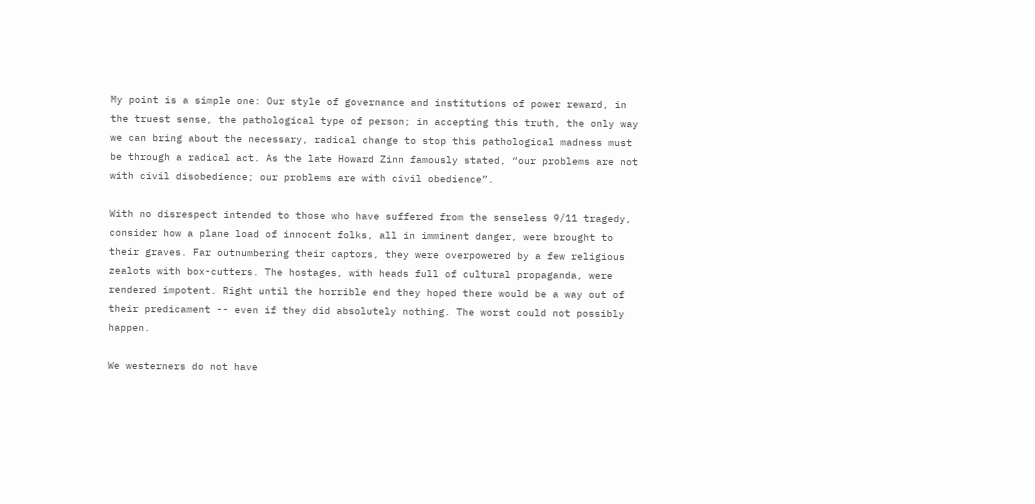My point is a simple one: Our style of governance and institutions of power reward, in the truest sense, the pathological type of person; in accepting this truth, the only way we can bring about the necessary, radical change to stop this pathological madness must be through a radical act. As the late Howard Zinn famously stated, “our problems are not with civil disobedience; our problems are with civil obedience”.

With no disrespect intended to those who have suffered from the senseless 9/11 tragedy, consider how a plane load of innocent folks, all in imminent danger, were brought to their graves. Far outnumbering their captors, they were overpowered by a few religious zealots with box-cutters. The hostages, with heads full of cultural propaganda, were rendered impotent. Right until the horrible end they hoped there would be a way out of their predicament -- even if they did absolutely nothing. The worst could not possibly happen.

We westerners do not have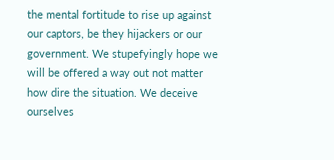the mental fortitude to rise up against our captors, be they hijackers or our government. We stupefyingly hope we will be offered a way out not matter how dire the situation. We deceive ourselves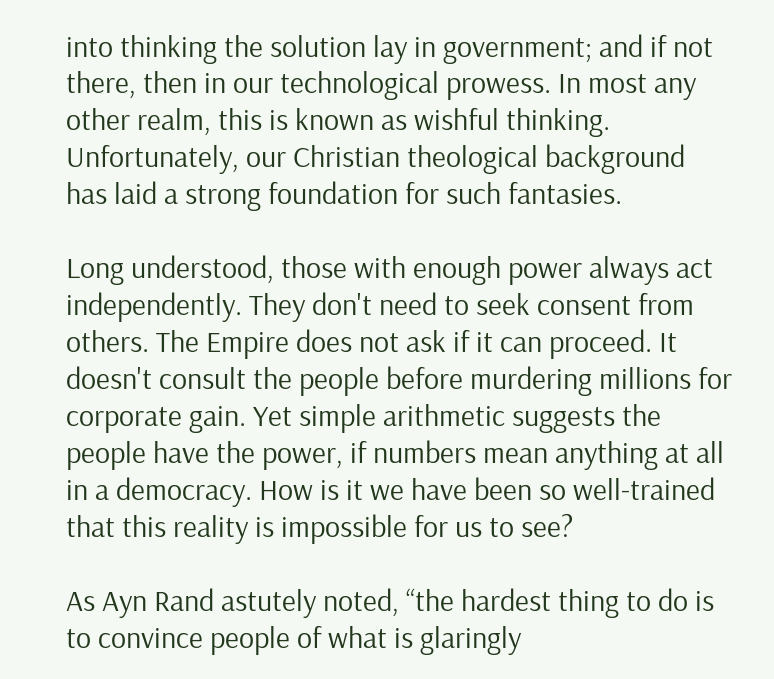into thinking the solution lay in government; and if not there, then in our technological prowess. In most any other realm, this is known as wishful thinking. Unfortunately, our Christian theological background has laid a strong foundation for such fantasies.

Long understood, those with enough power always act independently. They don't need to seek consent from others. The Empire does not ask if it can proceed. It doesn't consult the people before murdering millions for corporate gain. Yet simple arithmetic suggests the people have the power, if numbers mean anything at all in a democracy. How is it we have been so well-trained that this reality is impossible for us to see?

As Ayn Rand astutely noted, “the hardest thing to do is to convince people of what is glaringly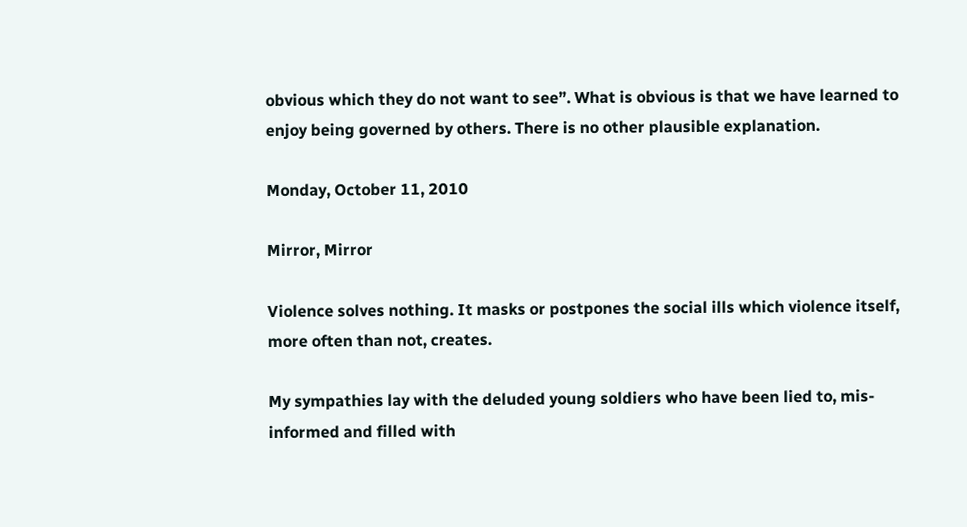obvious which they do not want to see”. What is obvious is that we have learned to enjoy being governed by others. There is no other plausible explanation.

Monday, October 11, 2010

Mirror, Mirror

Violence solves nothing. It masks or postpones the social ills which violence itself, more often than not, creates.

My sympathies lay with the deluded young soldiers who have been lied to, mis-informed and filled with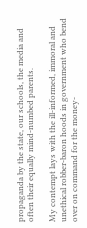propaganda by the state, our schools, the media and often their equally mind-numbed parents.

My contempt lays with the ill-informed, immoral and unethical robber-baron hoods in government who bend over on command for the money-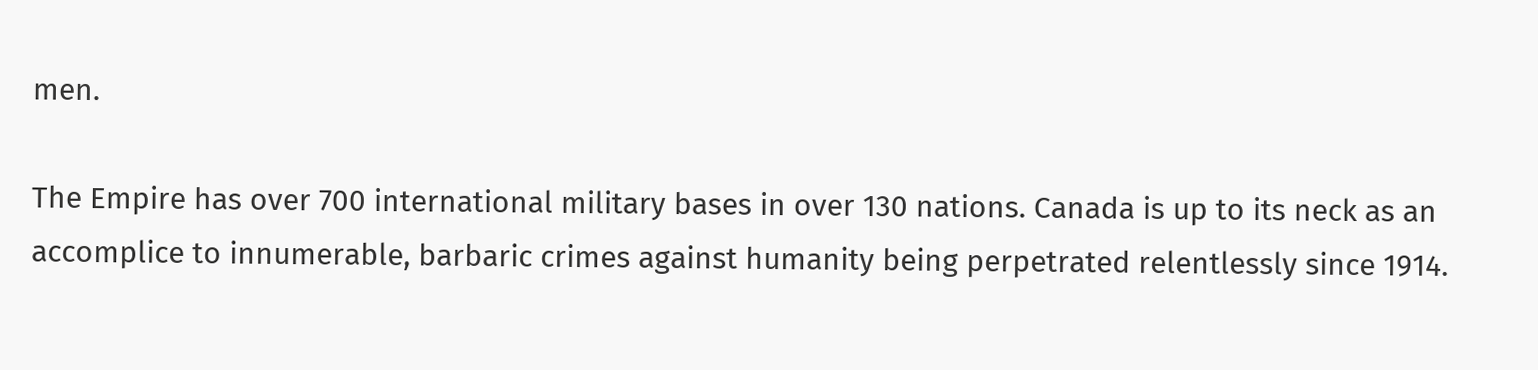men.

The Empire has over 700 international military bases in over 130 nations. Canada is up to its neck as an accomplice to innumerable, barbaric crimes against humanity being perpetrated relentlessly since 1914.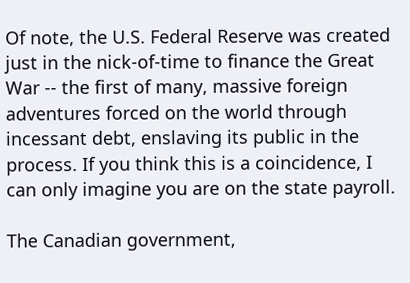Of note, the U.S. Federal Reserve was created just in the nick-of-time to finance the Great War -- the first of many, massive foreign adventures forced on the world through incessant debt, enslaving its public in the process. If you think this is a coincidence, I can only imagine you are on the state payroll.

The Canadian government,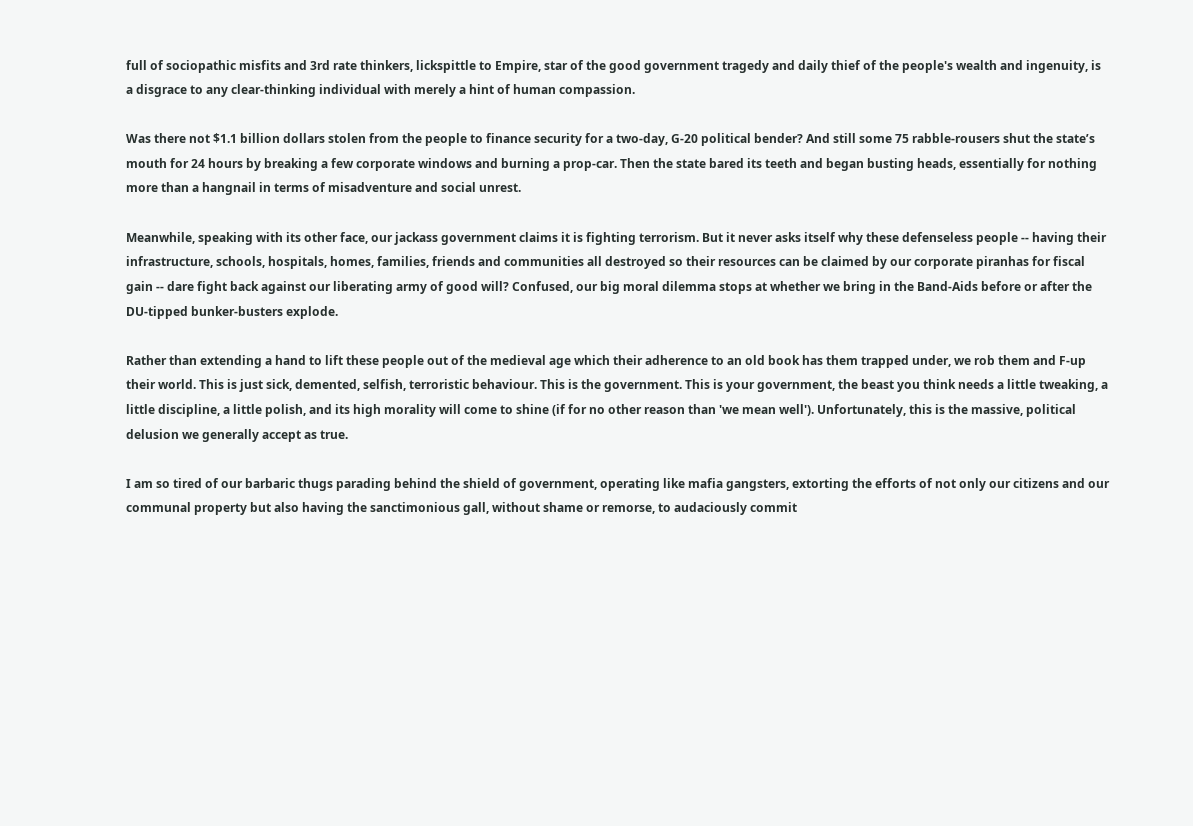full of sociopathic misfits and 3rd rate thinkers, lickspittle to Empire, star of the good government tragedy and daily thief of the people's wealth and ingenuity, is a disgrace to any clear-thinking individual with merely a hint of human compassion.

Was there not $1.1 billion dollars stolen from the people to finance security for a two-day, G-20 political bender? And still some 75 rabble-rousers shut the state’s mouth for 24 hours by breaking a few corporate windows and burning a prop-car. Then the state bared its teeth and began busting heads, essentially for nothing more than a hangnail in terms of misadventure and social unrest.

Meanwhile, speaking with its other face, our jackass government claims it is fighting terrorism. But it never asks itself why these defenseless people -- having their infrastructure, schools, hospitals, homes, families, friends and communities all destroyed so their resources can be claimed by our corporate piranhas for fiscal gain -- dare fight back against our liberating army of good will? Confused, our big moral dilemma stops at whether we bring in the Band-Aids before or after the DU-tipped bunker-busters explode.

Rather than extending a hand to lift these people out of the medieval age which their adherence to an old book has them trapped under, we rob them and F-up their world. This is just sick, demented, selfish, terroristic behaviour. This is the government. This is your government, the beast you think needs a little tweaking, a little discipline, a little polish, and its high morality will come to shine (if for no other reason than 'we mean well'). Unfortunately, this is the massive, political delusion we generally accept as true.

I am so tired of our barbaric thugs parading behind the shield of government, operating like mafia gangsters, extorting the efforts of not only our citizens and our communal property but also having the sanctimonious gall, without shame or remorse, to audaciously commit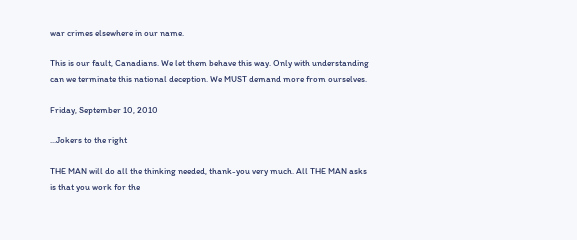war crimes elsewhere in our name.

This is our fault, Canadians. We let them behave this way. Only with understanding can we terminate this national deception. We MUST demand more from ourselves.

Friday, September 10, 2010

...Jokers to the right

THE MAN will do all the thinking needed, thank-you very much. All THE MAN asks is that you work for the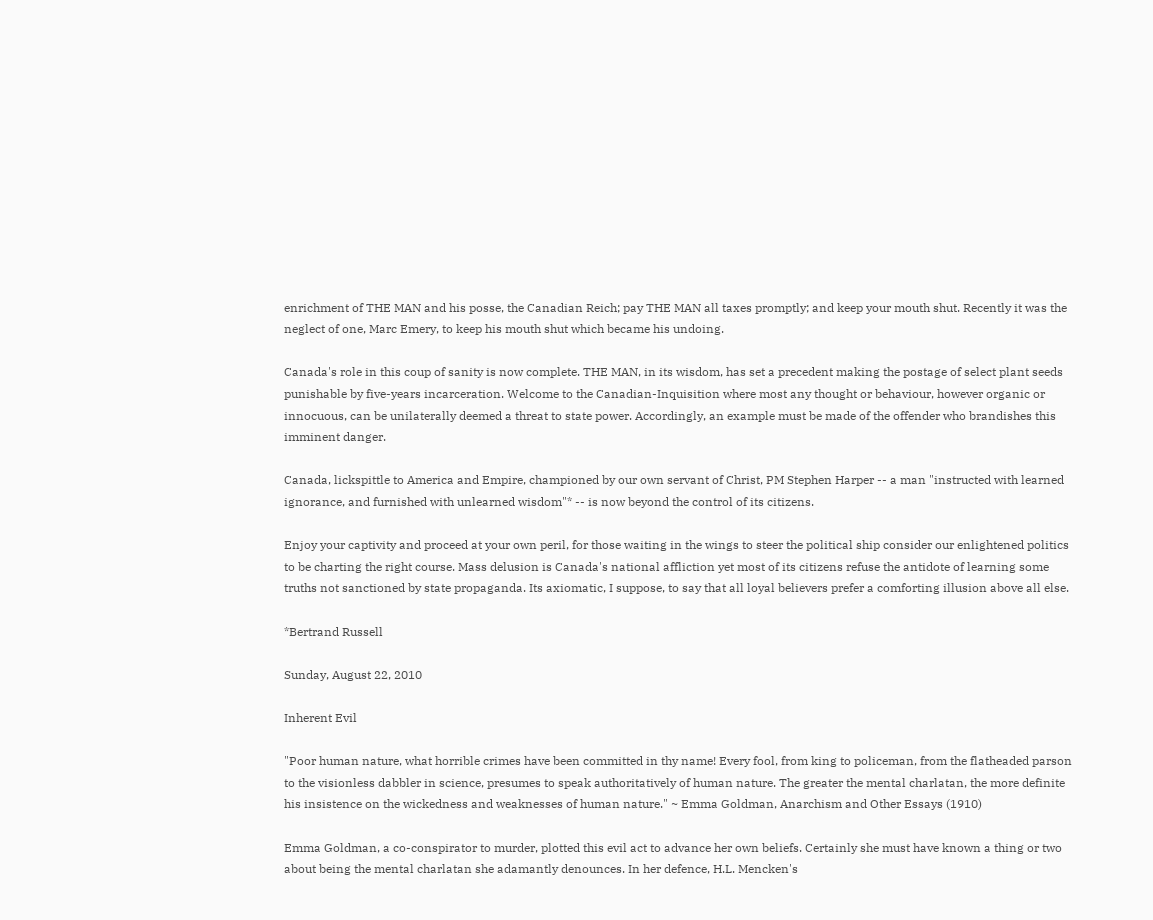enrichment of THE MAN and his posse, the Canadian Reich; pay THE MAN all taxes promptly; and keep your mouth shut. Recently it was the neglect of one, Marc Emery, to keep his mouth shut which became his undoing.

Canada's role in this coup of sanity is now complete. THE MAN, in its wisdom, has set a precedent making the postage of select plant seeds punishable by five-years incarceration. Welcome to the Canadian-Inquisition where most any thought or behaviour, however organic or innocuous, can be unilaterally deemed a threat to state power. Accordingly, an example must be made of the offender who brandishes this imminent danger.

Canada, lickspittle to America and Empire, championed by our own servant of Christ, PM Stephen Harper -- a man "instructed with learned ignorance, and furnished with unlearned wisdom"* -- is now beyond the control of its citizens.

Enjoy your captivity and proceed at your own peril, for those waiting in the wings to steer the political ship consider our enlightened politics to be charting the right course. Mass delusion is Canada's national affliction yet most of its citizens refuse the antidote of learning some truths not sanctioned by state propaganda. Its axiomatic, I suppose, to say that all loyal believers prefer a comforting illusion above all else.

*Bertrand Russell

Sunday, August 22, 2010

Inherent Evil

"Poor human nature, what horrible crimes have been committed in thy name! Every fool, from king to policeman, from the flatheaded parson to the visionless dabbler in science, presumes to speak authoritatively of human nature. The greater the mental charlatan, the more definite his insistence on the wickedness and weaknesses of human nature." ~ Emma Goldman, Anarchism and Other Essays (1910)

Emma Goldman, a co-conspirator to murder, plotted this evil act to advance her own beliefs. Certainly she must have known a thing or two about being the mental charlatan she adamantly denounces. In her defence, H.L. Mencken's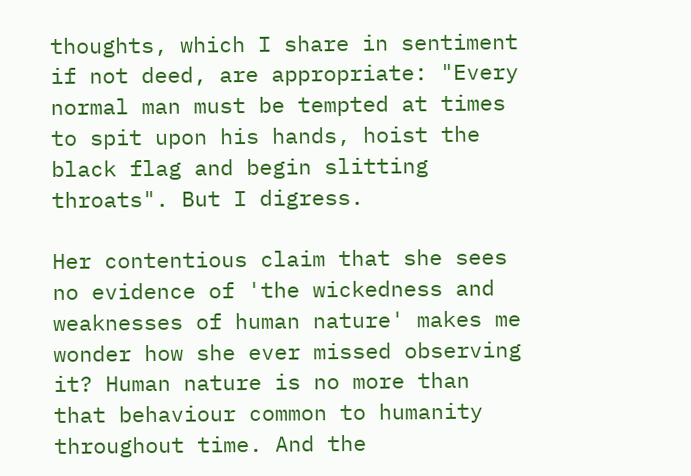thoughts, which I share in sentiment if not deed, are appropriate: "Every normal man must be tempted at times to spit upon his hands, hoist the black flag and begin slitting throats". But I digress.

Her contentious claim that she sees no evidence of 'the wickedness and weaknesses of human nature' makes me wonder how she ever missed observing it? Human nature is no more than that behaviour common to humanity throughout time. And the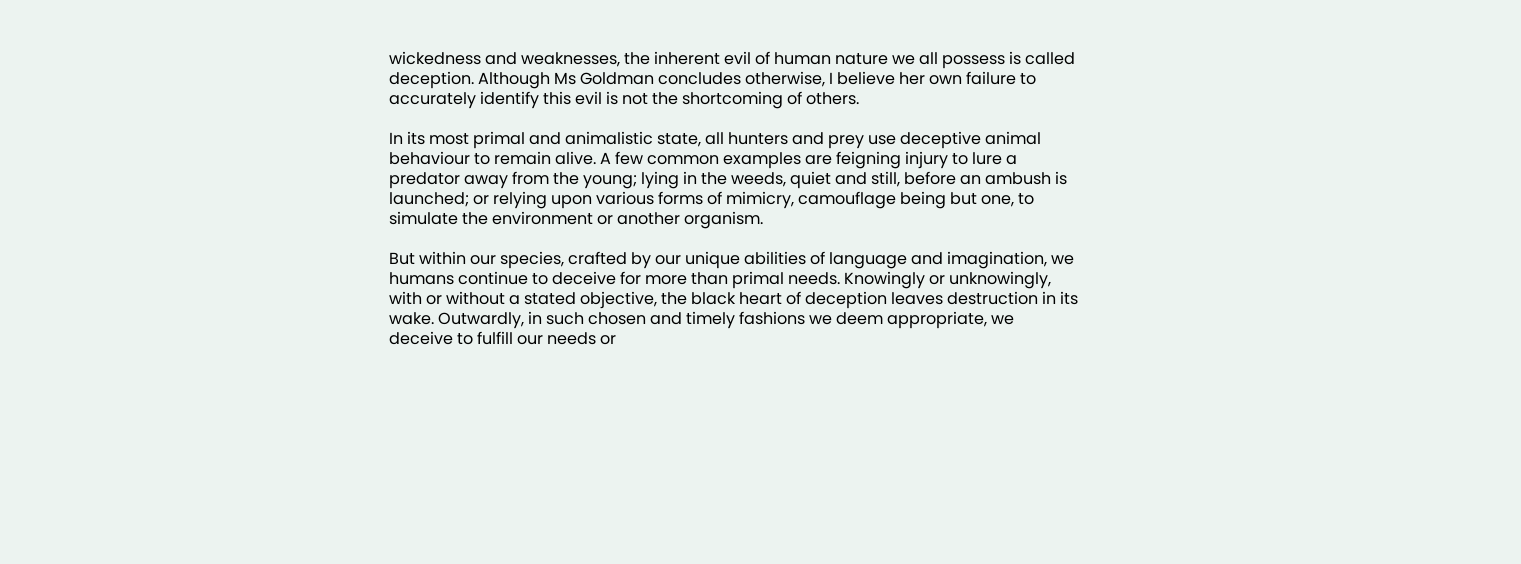wickedness and weaknesses, the inherent evil of human nature we all possess is called deception. Although Ms Goldman concludes otherwise, I believe her own failure to accurately identify this evil is not the shortcoming of others.

In its most primal and animalistic state, all hunters and prey use deceptive animal behaviour to remain alive. A few common examples are feigning injury to lure a predator away from the young; lying in the weeds, quiet and still, before an ambush is launched; or relying upon various forms of mimicry, camouflage being but one, to simulate the environment or another organism.

But within our species, crafted by our unique abilities of language and imagination, we humans continue to deceive for more than primal needs. Knowingly or unknowingly, with or without a stated objective, the black heart of deception leaves destruction in its wake. Outwardly, in such chosen and timely fashions we deem appropriate, we deceive to fulfill our needs or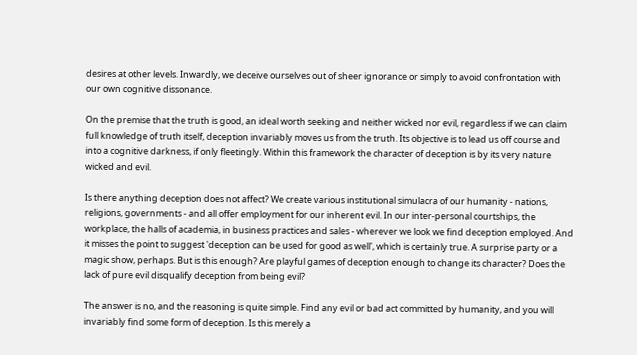desires at other levels. Inwardly, we deceive ourselves out of sheer ignorance or simply to avoid confrontation with our own cognitive dissonance.

On the premise that the truth is good, an ideal worth seeking and neither wicked nor evil, regardless if we can claim full knowledge of truth itself, deception invariably moves us from the truth. Its objective is to lead us off course and into a cognitive darkness, if only fleetingly. Within this framework the character of deception is by its very nature wicked and evil.

Is there anything deception does not affect? We create various institutional simulacra of our humanity - nations, religions, governments - and all offer employment for our inherent evil. In our inter-personal courtships, the workplace, the halls of academia, in business practices and sales - wherever we look we find deception employed. And it misses the point to suggest 'deception can be used for good as well', which is certainly true. A surprise party or a magic show, perhaps. But is this enough? Are playful games of deception enough to change its character? Does the lack of pure evil disqualify deception from being evil?

The answer is no, and the reasoning is quite simple. Find any evil or bad act committed by humanity, and you will invariably find some form of deception. Is this merely a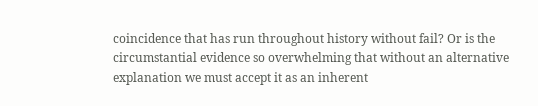coincidence that has run throughout history without fail? Or is the circumstantial evidence so overwhelming that without an alternative explanation we must accept it as an inherent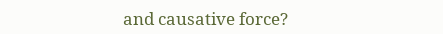and causative force?